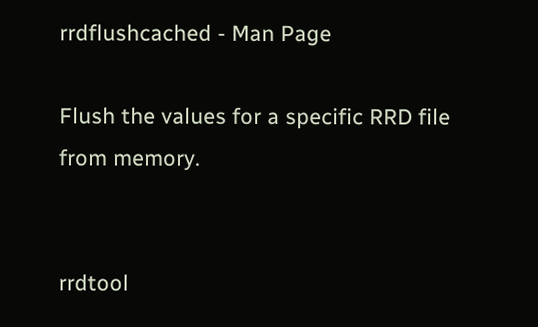rrdflushcached - Man Page

Flush the values for a specific RRD file from memory.


rrdtool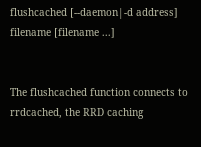flushcached [--daemon|-d address] filename [filename ...]


The flushcached function connects to rrdcached, the RRD caching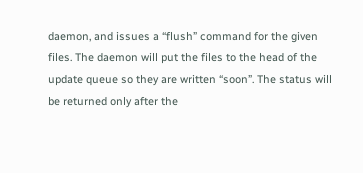daemon, and issues a “flush” command for the given files. The daemon will put the files to the head of the update queue so they are written “soon”. The status will be returned only after the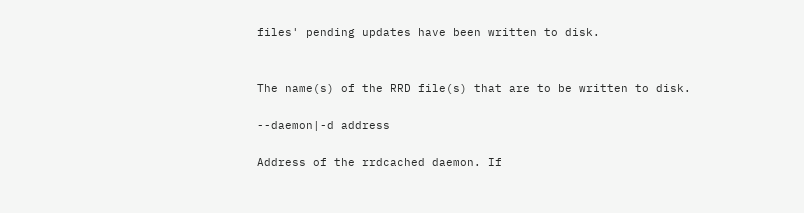files' pending updates have been written to disk.


The name(s) of the RRD file(s) that are to be written to disk.

--daemon|-d address

Address of the rrdcached daemon. If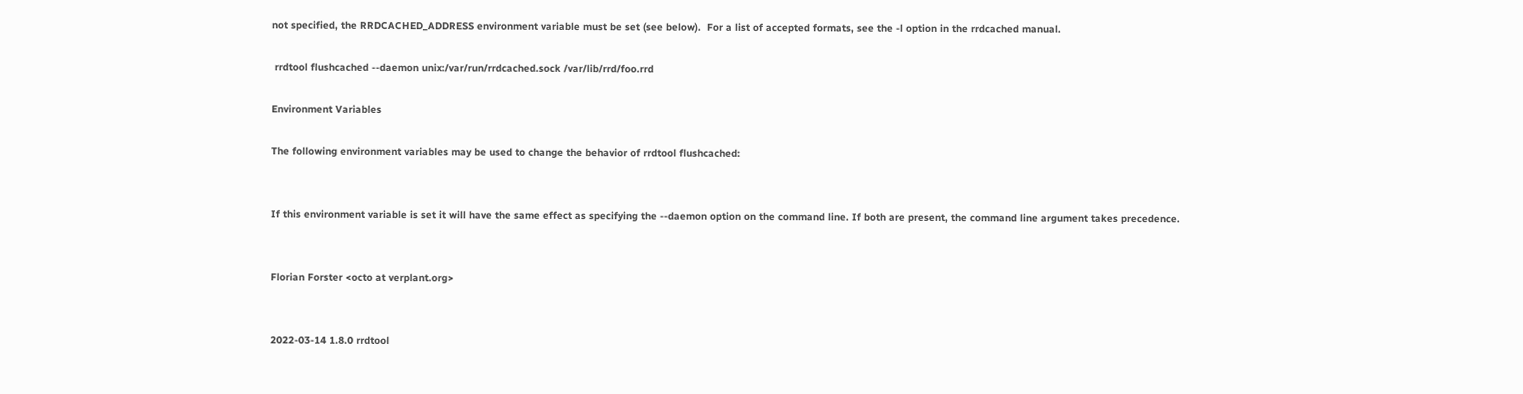not specified, the RRDCACHED_ADDRESS environment variable must be set (see below).  For a list of accepted formats, see the -l option in the rrdcached manual.

 rrdtool flushcached --daemon unix:/var/run/rrdcached.sock /var/lib/rrd/foo.rrd

Environment Variables

The following environment variables may be used to change the behavior of rrdtool flushcached:


If this environment variable is set it will have the same effect as specifying the --daemon option on the command line. If both are present, the command line argument takes precedence.


Florian Forster <octo at verplant.org>


2022-03-14 1.8.0 rrdtool